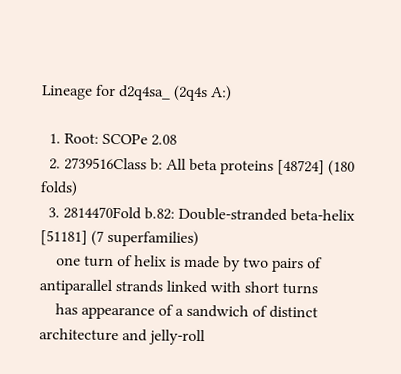Lineage for d2q4sa_ (2q4s A:)

  1. Root: SCOPe 2.08
  2. 2739516Class b: All beta proteins [48724] (180 folds)
  3. 2814470Fold b.82: Double-stranded beta-helix [51181] (7 superfamilies)
    one turn of helix is made by two pairs of antiparallel strands linked with short turns
    has appearance of a sandwich of distinct architecture and jelly-roll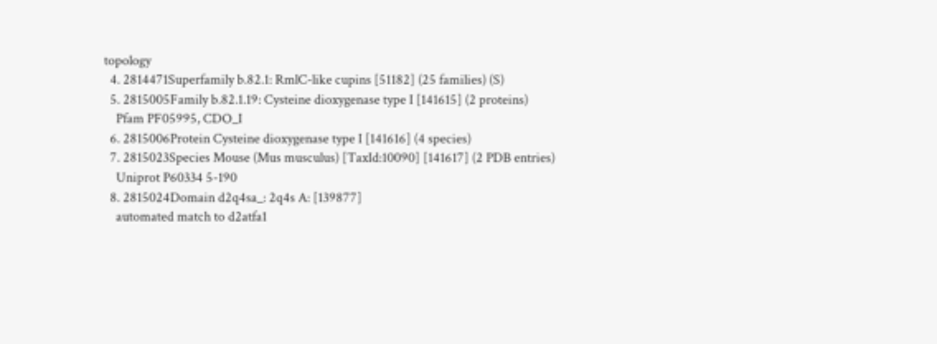topology
  4. 2814471Superfamily b.82.1: RmlC-like cupins [51182] (25 families) (S)
  5. 2815005Family b.82.1.19: Cysteine dioxygenase type I [141615] (2 proteins)
    Pfam PF05995, CDO_I
  6. 2815006Protein Cysteine dioxygenase type I [141616] (4 species)
  7. 2815023Species Mouse (Mus musculus) [TaxId:10090] [141617] (2 PDB entries)
    Uniprot P60334 5-190
  8. 2815024Domain d2q4sa_: 2q4s A: [139877]
    automated match to d2atfa1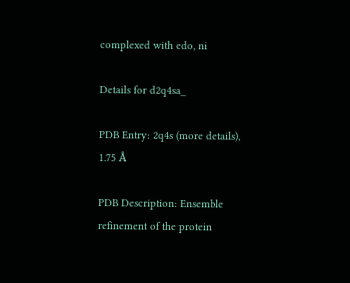complexed with edo, ni

Details for d2q4sa_

PDB Entry: 2q4s (more details), 1.75 Å

PDB Description: Ensemble refinement of the protein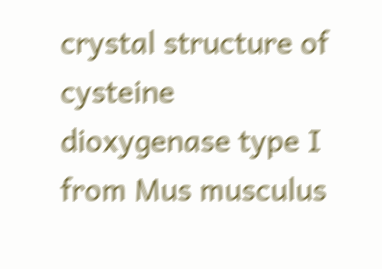crystal structure of cysteine dioxygenase type I from Mus musculus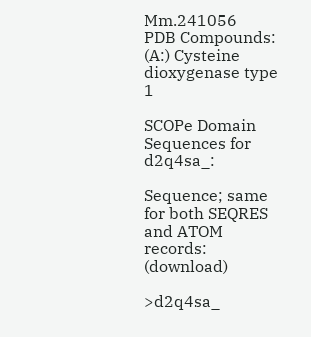Mm.241056
PDB Compounds: (A:) Cysteine dioxygenase type 1

SCOPe Domain Sequences for d2q4sa_:

Sequence; same for both SEQRES and ATOM records: (download)

>d2q4sa_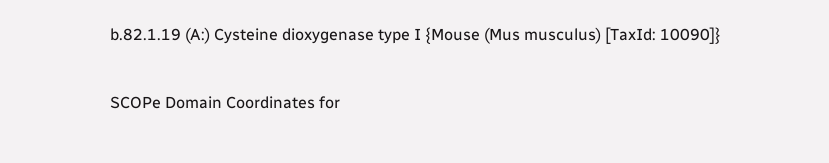b.82.1.19 (A:) Cysteine dioxygenase type I {Mouse (Mus musculus) [TaxId: 10090]}

SCOPe Domain Coordinates for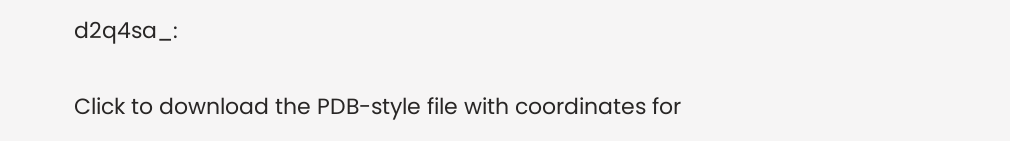d2q4sa_:

Click to download the PDB-style file with coordinates for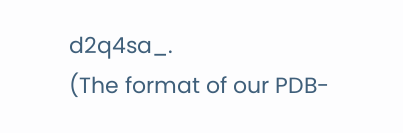d2q4sa_.
(The format of our PDB-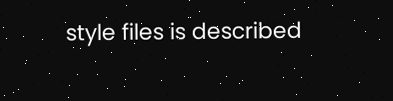style files is described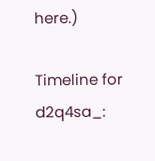here.)

Timeline for d2q4sa_: